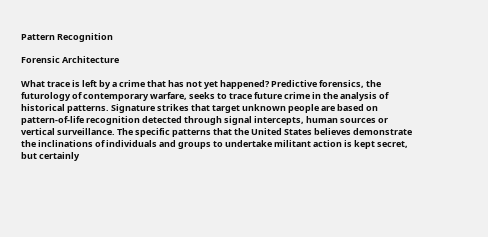Pattern Recognition

Forensic Architecture

What trace is left by a crime that has not yet happened? Predictive forensics, the futurology of contemporary warfare, seeks to trace future crime in the analysis of historical patterns. Signature strikes that target unknown people are based on pattern-of-life recognition detected through signal intercepts, human sources or vertical surveillance. The specific patterns that the United States believes demonstrate the inclinations of individuals and groups to undertake militant action is kept secret, but certainly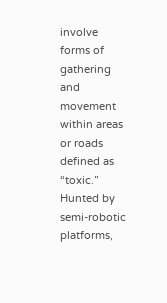involve forms of gathering and movement within areas or roads defined as “toxic.” Hunted by semi-robotic platforms,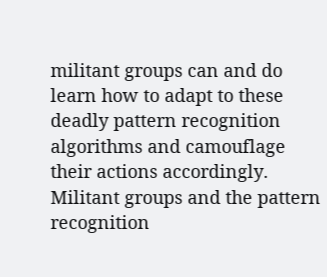militant groups can and do learn how to adapt to these deadly pattern recognition algorithms and camouflage their actions accordingly. Militant groups and the pattern recognition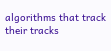algorithms that track their tracks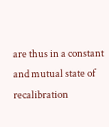are thus in a constant and mutual state of recalibration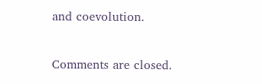and coevolution.

Comments are closed.